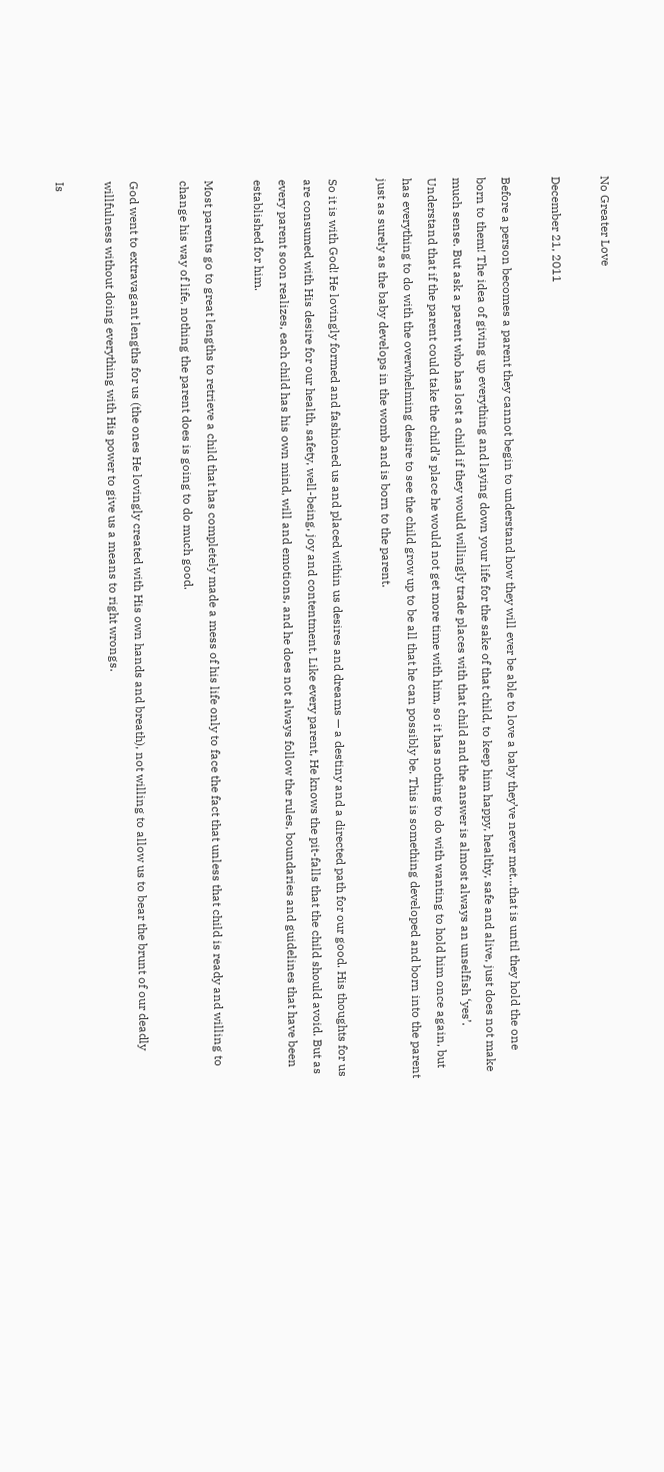No Greater Love

December 21, 2011

Before a person becomes a parent they cannot begin to understand how they will ever be able to love a baby they’ve never met…that is until they hold the one born to them! The idea of giving up everything and laying down your life for the sake of that child, to keep him happy, healthy, safe and alive, just does not make much sense. But ask a parent who has lost a child if they would willingly trade places with that child and the answer is almost always an unselfish ‘yes’. Understand that if the parent could take the child’s place he would not get more time with him, so it has nothing to do with wanting to hold him once again, but has everything to do with the overwhelming desire to see the child grow up to be all that he can possibly be. This is something developed and born into the parent just as surely as the baby develops in the womb and is born to the parent.

So it is with God! He lovingly formed and fashioned us and placed within us desires and dreams — a destiny and a directed path for our good. His thoughts for us are consumed with His desire for our health, safety, well-being, joy and contentment. Like every parent, He knows the pit-falls that the child should avoid. But as every parent soon realizes, each child has his own mind, will and emotions, and he does not always follow the rules, boundaries and guidelines that have been established for him.

Most parents go to great lengths to retrieve a child that has completely made a mess of his life only to face the fact that unless that child is ready and willing to change his way of life, nothing the parent does is going to do much good.

God went to extravagant lengths for us (the ones He lovingly created with His own hands and breath), not willing to allow us to bear the brunt of our deadly willfulness without doing everything with His power to give us a means to right wrongs.

Is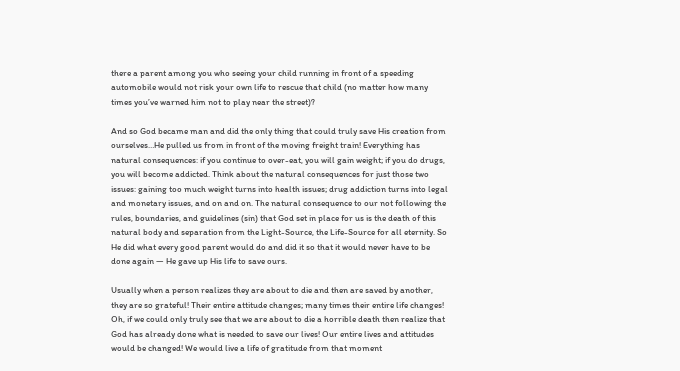there a parent among you who seeing your child running in front of a speeding automobile would not risk your own life to rescue that child (no matter how many times you’ve warned him not to play near the street)?

And so God became man and did the only thing that could truly save His creation from ourselves…He pulled us from in front of the moving freight train! Everything has natural consequences: if you continue to over-eat, you will gain weight; if you do drugs, you will become addicted. Think about the natural consequences for just those two issues: gaining too much weight turns into health issues; drug addiction turns into legal and monetary issues, and on and on. The natural consequence to our not following the rules, boundaries, and guidelines (sin) that God set in place for us is the death of this natural body and separation from the Light-Source, the Life-Source for all eternity. So He did what every good parent would do and did it so that it would never have to be done again — He gave up His life to save ours.

Usually when a person realizes they are about to die and then are saved by another, they are so grateful! Their entire attitude changes; many times their entire life changes! Oh, if we could only truly see that we are about to die a horrible death then realize that God has already done what is needed to save our lives! Our entire lives and attitudes would be changed! We would live a life of gratitude from that moment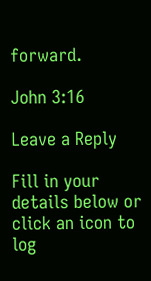forward.

John 3:16

Leave a Reply

Fill in your details below or click an icon to log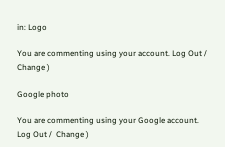in: Logo

You are commenting using your account. Log Out /  Change )

Google photo

You are commenting using your Google account. Log Out /  Change )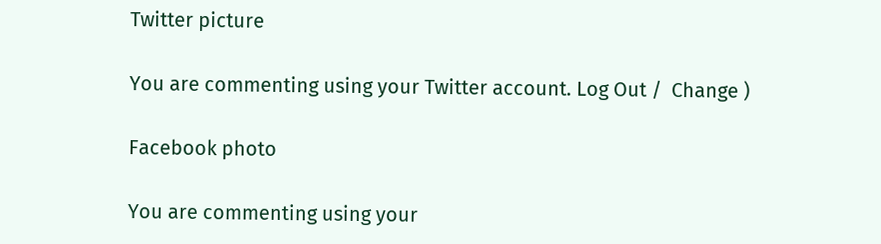Twitter picture

You are commenting using your Twitter account. Log Out /  Change )

Facebook photo

You are commenting using your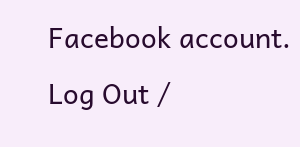Facebook account. Log Out /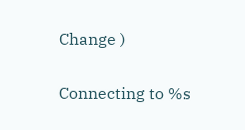Change )

Connecting to %s